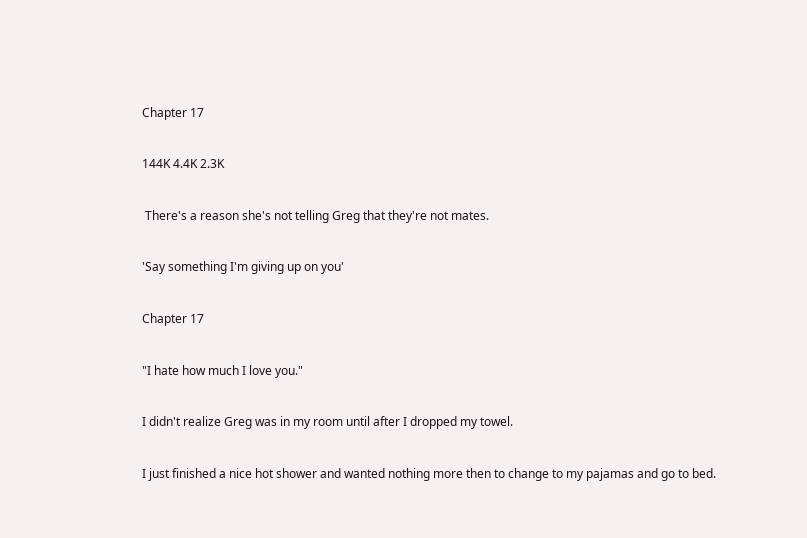Chapter 17

144K 4.4K 2.3K

 There's a reason she's not telling Greg that they're not mates.

'Say something I'm giving up on you'

Chapter 17

"I hate how much I love you."

I didn't realize Greg was in my room until after I dropped my towel.

I just finished a nice hot shower and wanted nothing more then to change to my pajamas and go to bed.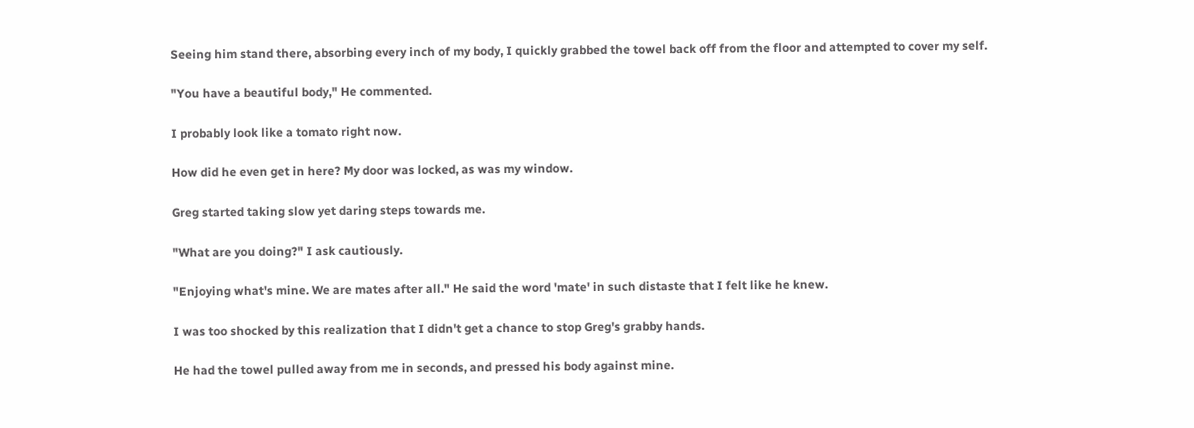Seeing him stand there, absorbing every inch of my body, I quickly grabbed the towel back off from the floor and attempted to cover my self.

"You have a beautiful body," He commented.

I probably look like a tomato right now.

How did he even get in here? My door was locked, as was my window.

Greg started taking slow yet daring steps towards me.

"What are you doing?" I ask cautiously.

"Enjoying what's mine. We are mates after all." He said the word 'mate' in such distaste that I felt like he knew.

I was too shocked by this realization that I didn't get a chance to stop Greg's grabby hands.

He had the towel pulled away from me in seconds, and pressed his body against mine.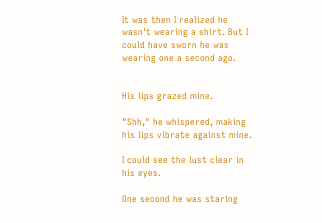It was then I realized he wasn't wearing a shirt. But I could have sworn he was wearing one a second ago.


His lips grazed mine.

"Shh," he whispered, making his lips vibrate against mine.

I could see the lust clear in his eyes.

One second he was staring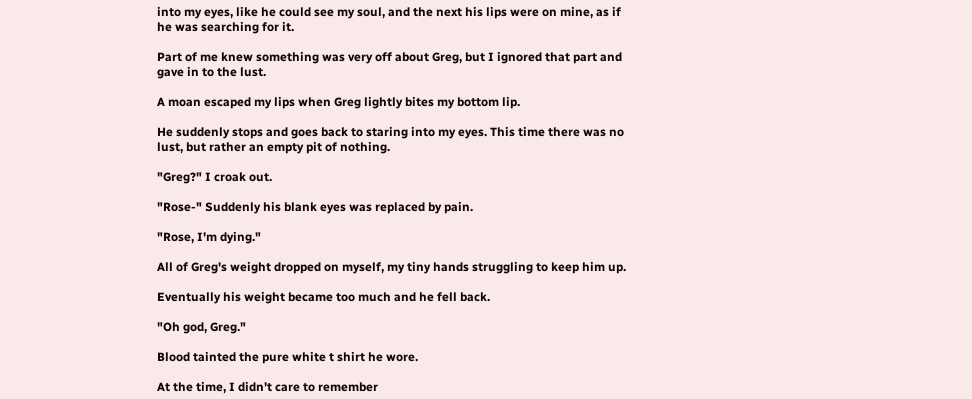into my eyes, like he could see my soul, and the next his lips were on mine, as if he was searching for it.

Part of me knew something was very off about Greg, but I ignored that part and gave in to the lust.

A moan escaped my lips when Greg lightly bites my bottom lip.

He suddenly stops and goes back to staring into my eyes. This time there was no lust, but rather an empty pit of nothing.

"Greg?" I croak out.

"Rose-" Suddenly his blank eyes was replaced by pain.

"Rose, I'm dying."

All of Greg's weight dropped on myself, my tiny hands struggling to keep him up.

Eventually his weight became too much and he fell back.

"Oh god, Greg."

Blood tainted the pure white t shirt he wore.

At the time, I didn't care to remember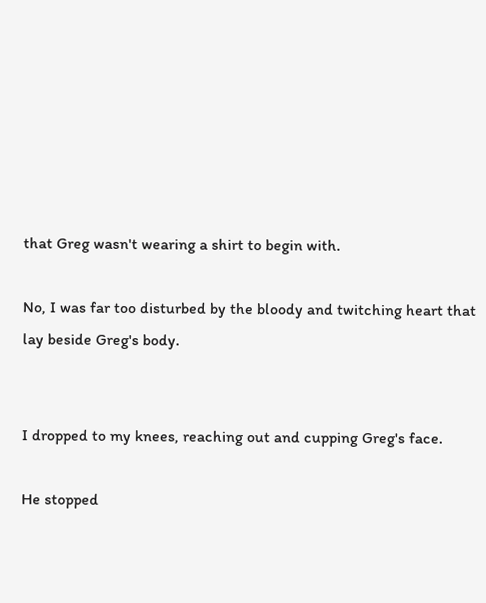that Greg wasn't wearing a shirt to begin with.

No, I was far too disturbed by the bloody and twitching heart that lay beside Greg's body.


I dropped to my knees, reaching out and cupping Greg's face.

He stopped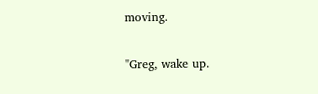moving.

"Greg, wake up.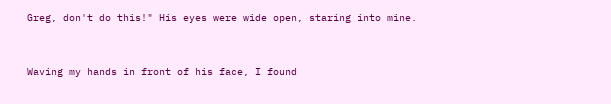Greg, don't do this!" His eyes were wide open, staring into mine.


Waving my hands in front of his face, I found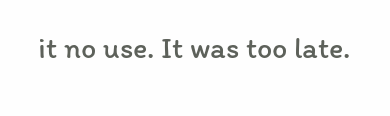it no use. It was too late.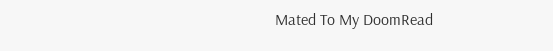Mated To My DoomRead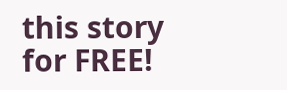this story for FREE!